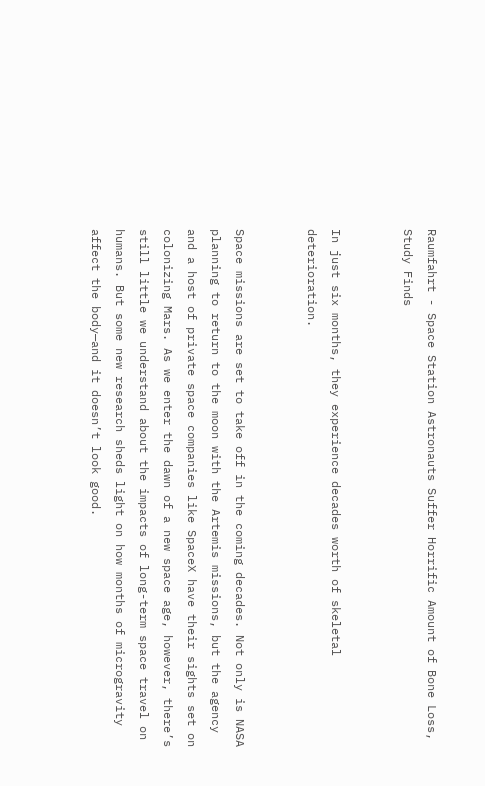Raumfahrt - Space Station Astronauts Suffer Horrific Amount of Bone Loss, Study Finds


In just six months, they experience decades worth of skeletal deterioration.


Space missions are set to take off in the coming decades. Not only is NASA planning to return to the moon with the Artemis missions, but the agency and a host of private space companies like SpaceX have their sights set on colonizing Mars. As we enter the dawn of a new space age, however, there’s still little we understand about the impacts of long-term space travel on humans. But some new research sheds light on how months of microgravity affect the body—and it doesn’t look good.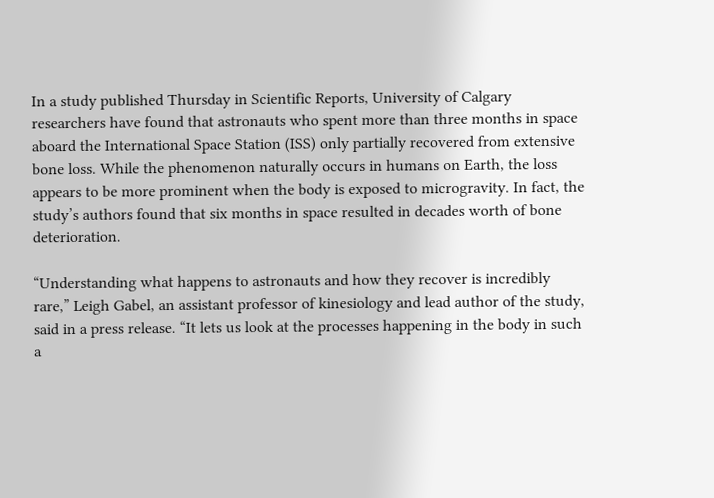In a study published Thursday in Scientific Reports, University of Calgary researchers have found that astronauts who spent more than three months in space aboard the International Space Station (ISS) only partially recovered from extensive bone loss. While the phenomenon naturally occurs in humans on Earth, the loss appears to be more prominent when the body is exposed to microgravity. In fact, the study’s authors found that six months in space resulted in decades worth of bone deterioration.

“Understanding what happens to astronauts and how they recover is incredibly rare,” Leigh Gabel, an assistant professor of kinesiology and lead author of the study, said in a press release. “It lets us look at the processes happening in the body in such a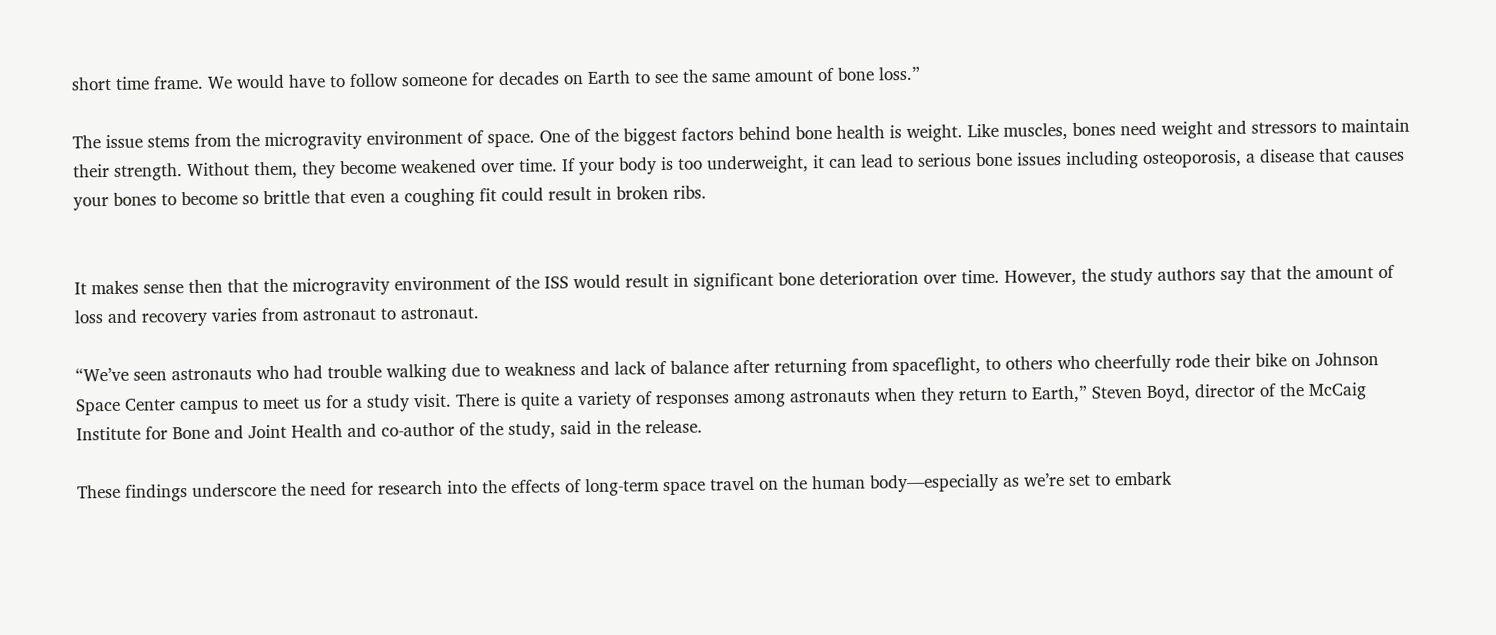short time frame. We would have to follow someone for decades on Earth to see the same amount of bone loss.”

The issue stems from the microgravity environment of space. One of the biggest factors behind bone health is weight. Like muscles, bones need weight and stressors to maintain their strength. Without them, they become weakened over time. If your body is too underweight, it can lead to serious bone issues including osteoporosis, a disease that causes your bones to become so brittle that even a coughing fit could result in broken ribs.


It makes sense then that the microgravity environment of the ISS would result in significant bone deterioration over time. However, the study authors say that the amount of loss and recovery varies from astronaut to astronaut.

“We’ve seen astronauts who had trouble walking due to weakness and lack of balance after returning from spaceflight, to others who cheerfully rode their bike on Johnson Space Center campus to meet us for a study visit. There is quite a variety of responses among astronauts when they return to Earth,” Steven Boyd, director of the McCaig Institute for Bone and Joint Health and co-author of the study, said in the release.

These findings underscore the need for research into the effects of long-term space travel on the human body—especially as we’re set to embark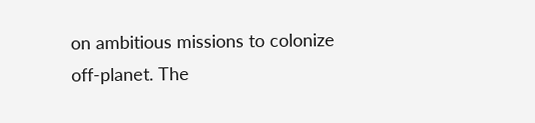on ambitious missions to colonize off-planet. The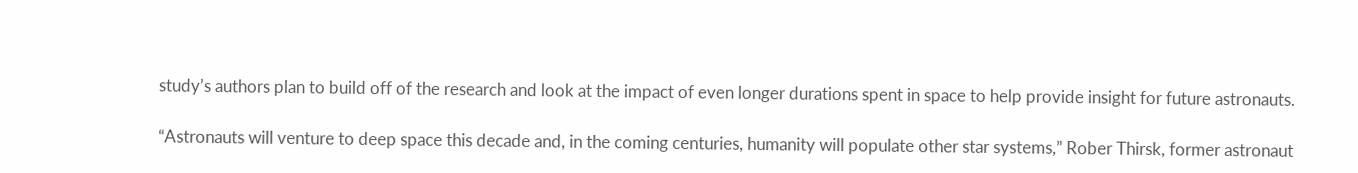study’s authors plan to build off of the research and look at the impact of even longer durations spent in space to help provide insight for future astronauts.

“Astronauts will venture to deep space this decade and, in the coming centuries, humanity will populate other star systems,” Rober Thirsk, former astronaut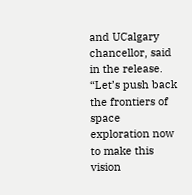and UCalgary chancellor, said in the release. “Let’s push back the frontiers of space exploration now to make this vision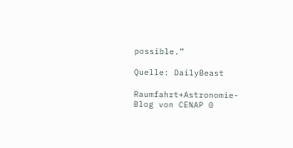possible.”

Quelle: DailyBeast

Raumfahrt+Astronomie-Blog von CENAP 0